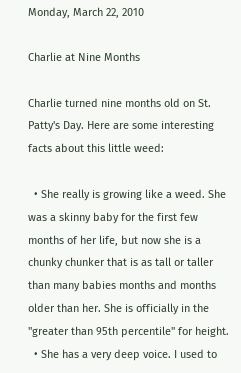Monday, March 22, 2010

Charlie at Nine Months

Charlie turned nine months old on St. Patty's Day. Here are some interesting facts about this little weed:

  • She really is growing like a weed. She was a skinny baby for the first few months of her life, but now she is a chunky chunker that is as tall or taller than many babies months and months older than her. She is officially in the "greater than 95th percentile" for height.
  • She has a very deep voice. I used to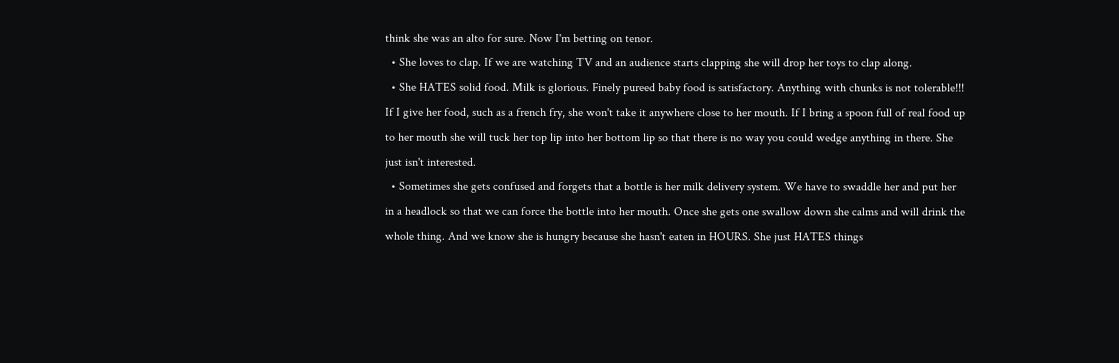think she was an alto for sure. Now I'm betting on tenor.
  • She loves to clap. If we are watching TV and an audience starts clapping she will drop her toys to clap along.
  • She HATES solid food. Milk is glorious. Finely pureed baby food is satisfactory. Anything with chunks is not tolerable!!! If I give her food, such as a french fry, she won't take it anywhere close to her mouth. If I bring a spoon full of real food up to her mouth she will tuck her top lip into her bottom lip so that there is no way you could wedge anything in there. She just isn't interested.
  • Sometimes she gets confused and forgets that a bottle is her milk delivery system. We have to swaddle her and put her in a headlock so that we can force the bottle into her mouth. Once she gets one swallow down she calms and will drink the whole thing. And we know she is hungry because she hasn't eaten in HOURS. She just HATES things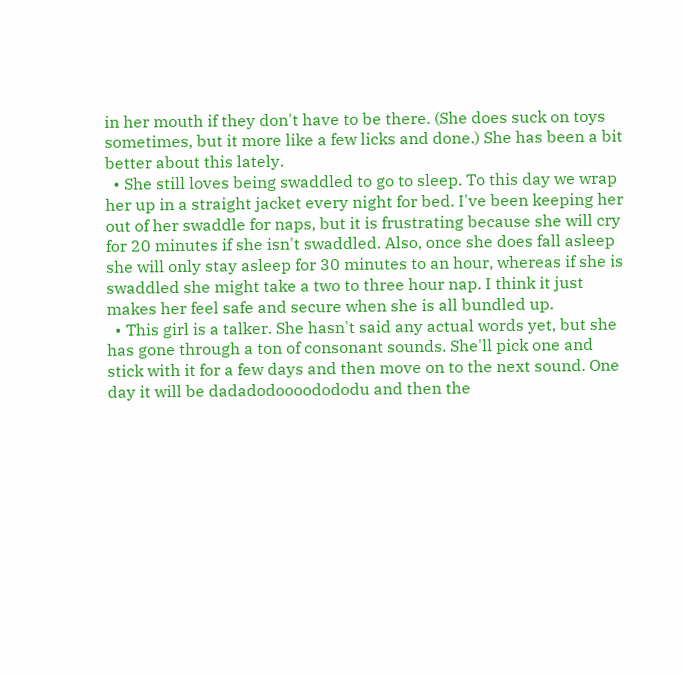in her mouth if they don't have to be there. (She does suck on toys sometimes, but it more like a few licks and done.) She has been a bit better about this lately.
  • She still loves being swaddled to go to sleep. To this day we wrap her up in a straight jacket every night for bed. I've been keeping her out of her swaddle for naps, but it is frustrating because she will cry for 20 minutes if she isn't swaddled. Also, once she does fall asleep she will only stay asleep for 30 minutes to an hour, whereas if she is swaddled she might take a two to three hour nap. I think it just makes her feel safe and secure when she is all bundled up.
  • This girl is a talker. She hasn't said any actual words yet, but she has gone through a ton of consonant sounds. She'll pick one and stick with it for a few days and then move on to the next sound. One day it will be dadadodoooodododu and then the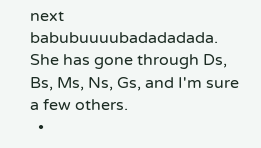next babubuuuubadadadada. She has gone through Ds, Bs, Ms, Ns, Gs, and I'm sure a few others.
  •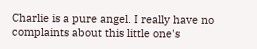Charlie is a pure angel. I really have no complaints about this little one's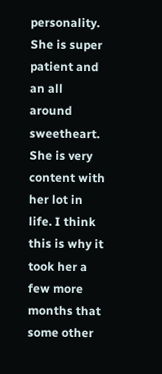personality. She is super patient and an all around sweetheart. She is very content with her lot in life. I think this is why it took her a few more months that some other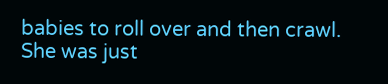babies to roll over and then crawl. She was just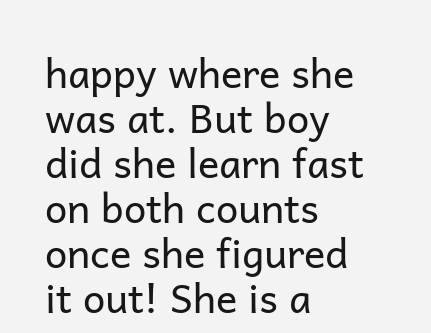happy where she was at. But boy did she learn fast on both counts once she figured it out! She is a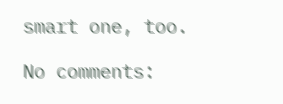smart one, too.

No comments: